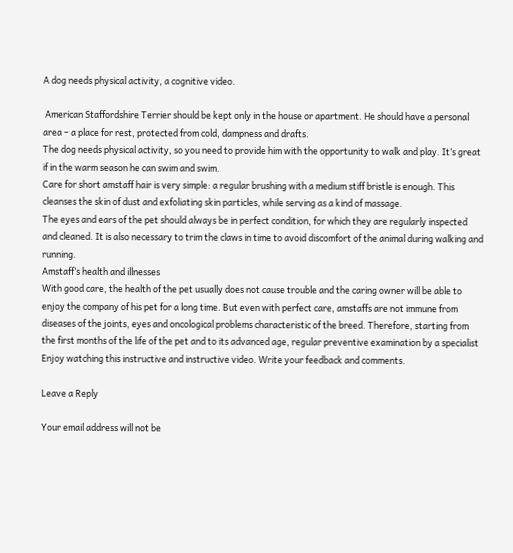A dog needs physical activity, a cognitive video.

 American Staffordshire Terrier should be kept only in the house or apartment. He should have a personal area – a place for rest, protected from cold, dampness and drafts.
The dog needs physical activity, so you need to provide him with the opportunity to walk and play. It’s great if in the warm season he can swim and swim.
Care for short amstaff hair is very simple: a regular brushing with a medium stiff bristle is enough. This cleanses the skin of dust and exfoliating skin particles, while serving as a kind of massage.
The eyes and ears of the pet should always be in perfect condition, for which they are regularly inspected and cleaned. It is also necessary to trim the claws in time to avoid discomfort of the animal during walking and running.
Amstaff’s health and illnesses
With good care, the health of the pet usually does not cause trouble and the caring owner will be able to enjoy the company of his pet for a long time. But even with perfect care, amstaffs are not immune from diseases of the joints, eyes and oncological problems characteristic of the breed. Therefore, starting from the first months of the life of the pet and to its advanced age, regular preventive examination by a specialist
Enjoy watching this instructive and instructive video. Write your feedback and comments.

Leave a Reply

Your email address will not be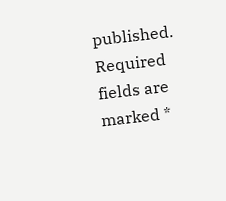published. Required fields are marked *